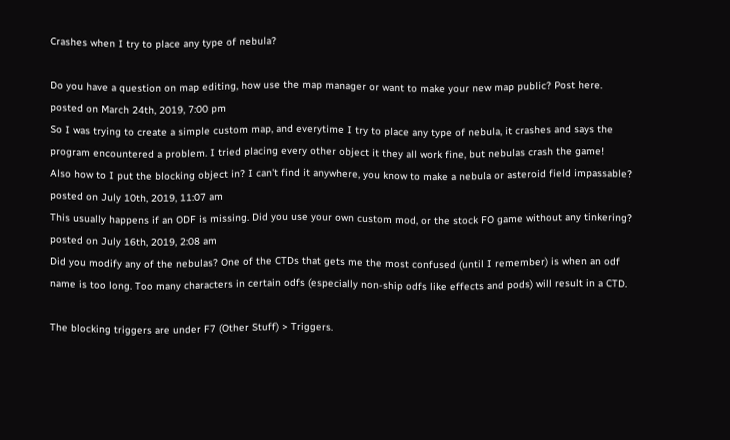Crashes when I try to place any type of nebula?

Do you have a question on map editing, how use the map manager or want to make your new map public? Post here.
posted on March 24th, 2019, 7:00 pm
So I was trying to create a simple custom map, and everytime I try to place any type of nebula, it crashes and says the program encountered a problem. I tried placing every other object it they all work fine, but nebulas crash the game!
Also how to I put the blocking object in? I can't find it anywhere, you know to make a nebula or asteroid field impassable?
posted on July 10th, 2019, 11:07 am
This usually happens if an ODF is missing. Did you use your own custom mod, or the stock FO game without any tinkering?
posted on July 16th, 2019, 2:08 am
Did you modify any of the nebulas? One of the CTDs that gets me the most confused (until I remember) is when an odf name is too long. Too many characters in certain odfs (especially non-ship odfs like effects and pods) will result in a CTD.

The blocking triggers are under F7 (Other Stuff) > Triggers.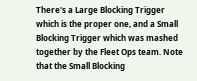There's a Large Blocking Trigger which is the proper one, and a Small Blocking Trigger which was mashed together by the Fleet Ops team. Note that the Small Blocking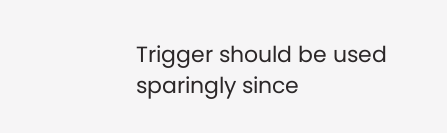Trigger should be used sparingly since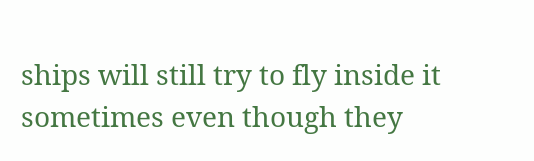ships will still try to fly inside it sometimes even though they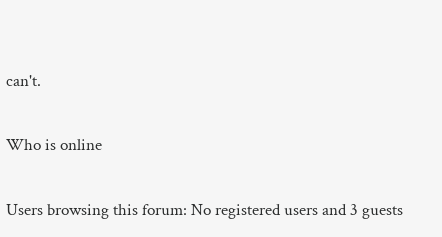can't.

Who is online

Users browsing this forum: No registered users and 3 guests